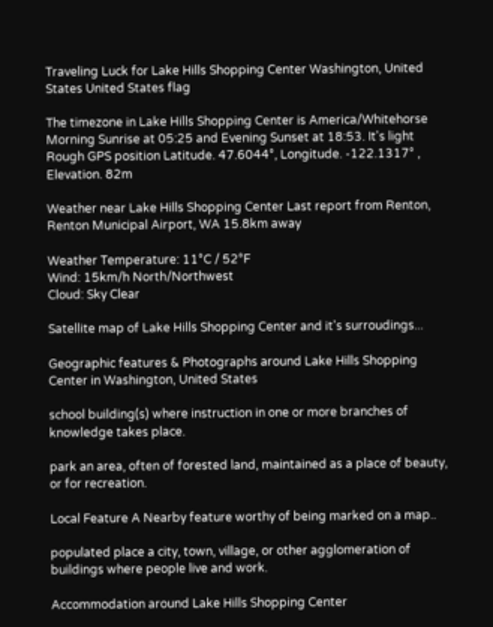Traveling Luck for Lake Hills Shopping Center Washington, United States United States flag

The timezone in Lake Hills Shopping Center is America/Whitehorse
Morning Sunrise at 05:25 and Evening Sunset at 18:53. It's light
Rough GPS position Latitude. 47.6044°, Longitude. -122.1317° , Elevation. 82m

Weather near Lake Hills Shopping Center Last report from Renton, Renton Municipal Airport, WA 15.8km away

Weather Temperature: 11°C / 52°F
Wind: 15km/h North/Northwest
Cloud: Sky Clear

Satellite map of Lake Hills Shopping Center and it's surroudings...

Geographic features & Photographs around Lake Hills Shopping Center in Washington, United States

school building(s) where instruction in one or more branches of knowledge takes place.

park an area, often of forested land, maintained as a place of beauty, or for recreation.

Local Feature A Nearby feature worthy of being marked on a map..

populated place a city, town, village, or other agglomeration of buildings where people live and work.

Accommodation around Lake Hills Shopping Center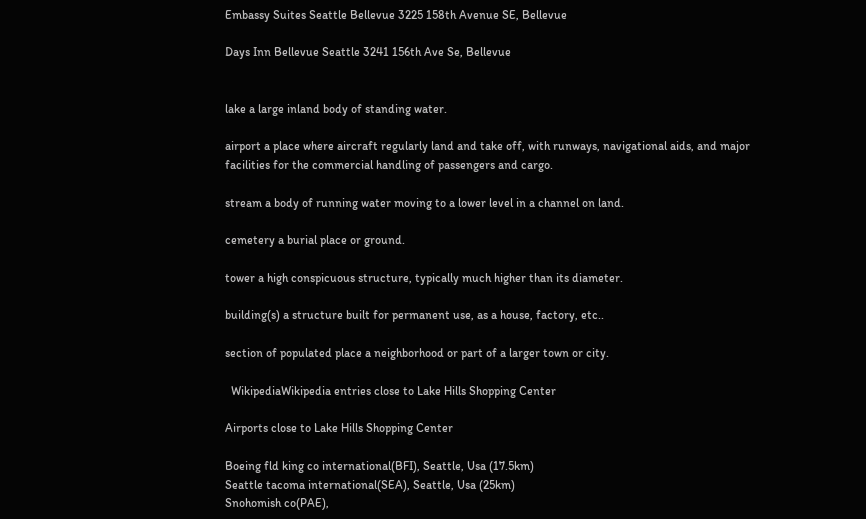Embassy Suites Seattle Bellevue 3225 158th Avenue SE, Bellevue

Days Inn Bellevue Seattle 3241 156th Ave Se, Bellevue


lake a large inland body of standing water.

airport a place where aircraft regularly land and take off, with runways, navigational aids, and major facilities for the commercial handling of passengers and cargo.

stream a body of running water moving to a lower level in a channel on land.

cemetery a burial place or ground.

tower a high conspicuous structure, typically much higher than its diameter.

building(s) a structure built for permanent use, as a house, factory, etc..

section of populated place a neighborhood or part of a larger town or city.

  WikipediaWikipedia entries close to Lake Hills Shopping Center

Airports close to Lake Hills Shopping Center

Boeing fld king co international(BFI), Seattle, Usa (17.5km)
Seattle tacoma international(SEA), Seattle, Usa (25km)
Snohomish co(PAE),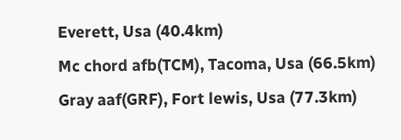Everett, Usa (40.4km)
Mc chord afb(TCM), Tacoma, Usa (66.5km)
Gray aaf(GRF), Fort lewis, Usa (77.3km)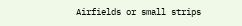Airfields or small strips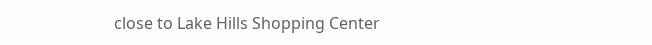close to Lake Hills Shopping Center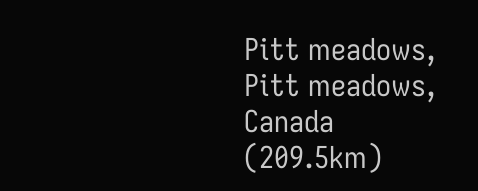Pitt meadows, Pitt meadows, Canada (209.5km)